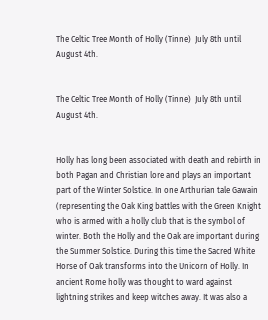The Celtic Tree Month of Holly (Tinne)  July 8th until August 4th.


The Celtic Tree Month of Holly (Tinne)  July 8th until August 4th.


Holly has long been associated with death and rebirth in both Pagan and Christian lore and plays an important part of the Winter Solstice. In one Arthurian tale Gawain (representing the Oak King battles with the Green Knight who is armed with a holly club that is the symbol of winter. Both the Holly and the Oak are important during the Summer Solstice. During this time the Sacred White Horse of Oak transforms into the Unicorn of Holly. In ancient Rome holly was thought to ward against lightning strikes and keep witches away. It was also a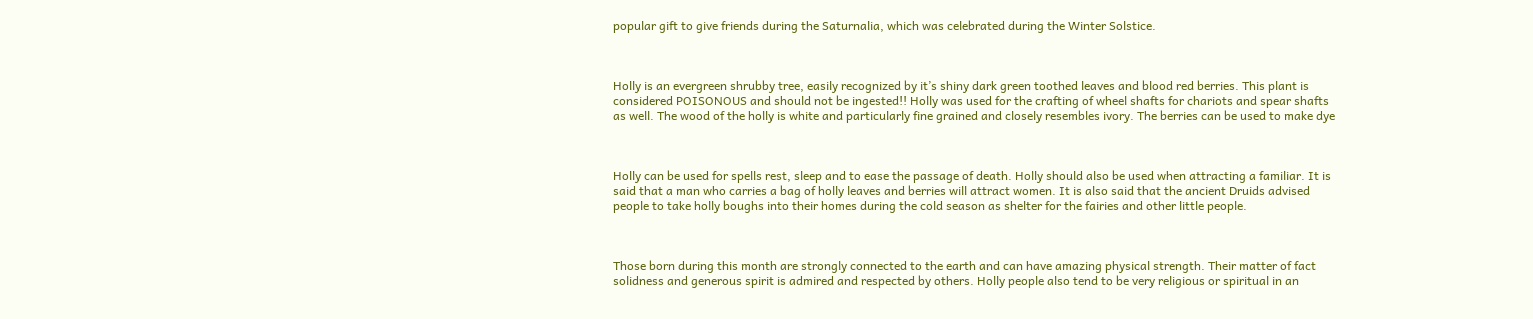popular gift to give friends during the Saturnalia, which was celebrated during the Winter Solstice.



Holly is an evergreen shrubby tree, easily recognized by it’s shiny dark green toothed leaves and blood red berries. This plant is considered POISONOUS and should not be ingested!! Holly was used for the crafting of wheel shafts for chariots and spear shafts as well. The wood of the holly is white and particularly fine grained and closely resembles ivory. The berries can be used to make dye



Holly can be used for spells rest, sleep and to ease the passage of death. Holly should also be used when attracting a familiar. It is said that a man who carries a bag of holly leaves and berries will attract women. It is also said that the ancient Druids advised people to take holly boughs into their homes during the cold season as shelter for the fairies and other little people.



Those born during this month are strongly connected to the earth and can have amazing physical strength. Their matter of fact solidness and generous spirit is admired and respected by others. Holly people also tend to be very religious or spiritual in an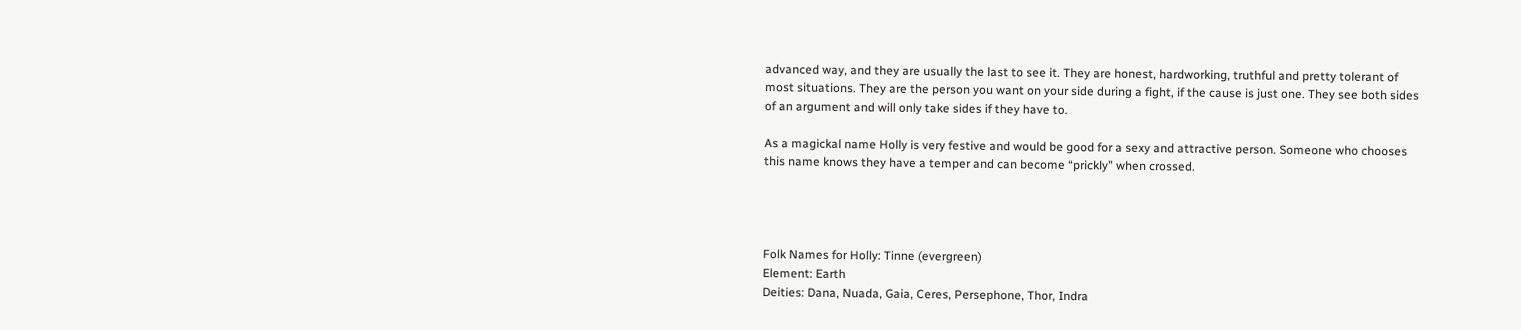advanced way, and they are usually the last to see it. They are honest, hardworking, truthful and pretty tolerant of most situations. They are the person you want on your side during a fight, if the cause is just one. They see both sides of an argument and will only take sides if they have to.

As a magickal name Holly is very festive and would be good for a sexy and attractive person. Someone who chooses this name knows they have a temper and can become “prickly” when crossed.




Folk Names for Holly: Tinne (evergreen)
Element: Earth
Deities: Dana, Nuada, Gaia, Ceres, Persephone, Thor, Indra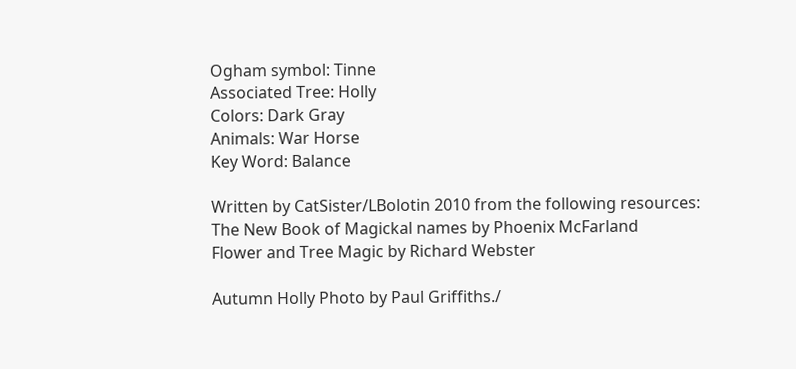Ogham symbol: Tinne
Associated Tree: Holly
Colors: Dark Gray
Animals: War Horse
Key Word: Balance

Written by CatSister/LBolotin 2010 from the following resources:
The New Book of Magickal names by Phoenix McFarland
Flower and Tree Magic by Richard Webster

Autumn Holly Photo by Paul Griffiths./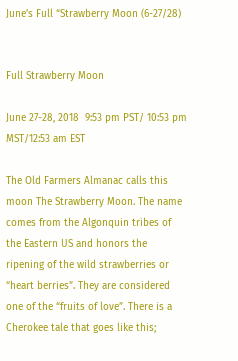June’s Full “Strawberry Moon (6-27/28)


Full Strawberry Moon

June 27-28, 2018  9:53 pm PST/ 10:53 pm MST/12:53 am EST

The Old Farmers Almanac calls this moon The Strawberry Moon. The name comes from the Algonquin tribes of the Eastern US and honors the ripening of the wild strawberries or “heart berries”. They are considered one of the “fruits of love”. There is a Cherokee tale that goes like this;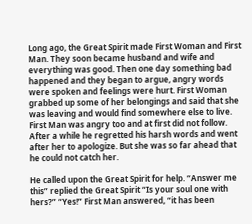Long ago, the Great Spirit made First Woman and First Man. They soon became husband and wife and everything was good. Then one day something bad happened and they began to argue, angry words were spoken and feelings were hurt. First Woman grabbed up some of her belongings and said that she was leaving and would find somewhere else to live. First Man was angry too and at first did not follow. After a while he regretted his harsh words and went after her to apologize. But she was so far ahead that he could not catch her.

He called upon the Great Spirit for help. “Answer me this” replied the Great Spirit “Is your soul one with hers?” “Yes!” First Man answered, “it has been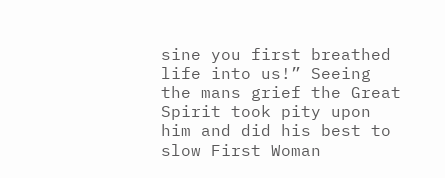sine you first breathed life into us!” Seeing the mans grief the Great Spirit took pity upon him and did his best to slow First Woman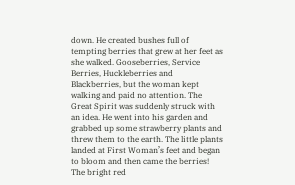down. He created bushes full of tempting berries that grew at her feet as she walked. Gooseberries, Service Berries, Huckleberries and Blackberries, but the woman kept walking and paid no attention. The Great Spirit was suddenly struck with an idea. He went into his garden and grabbed up some strawberry plants and threw them to the earth. The little plants landed at First Woman’s feet and began to bloom and then came the berries! The bright red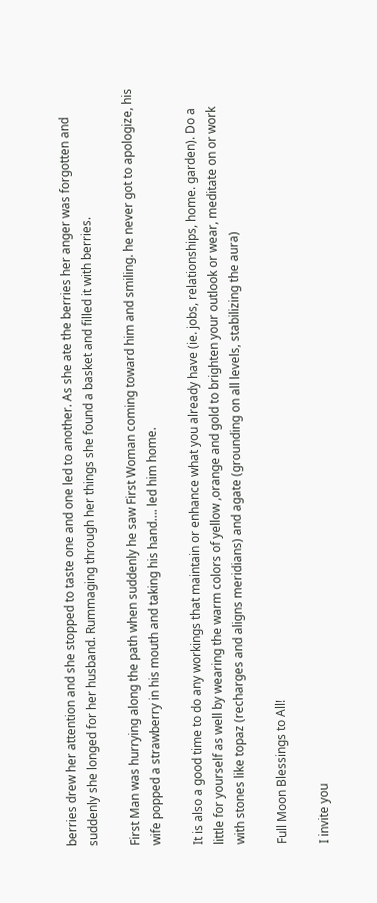berries drew her attention and she stopped to taste one and one led to another. As she ate the berries her anger was forgotten and suddenly she longed for her husband. Rummaging through her things she found a basket and filled it with berries.

First Man was hurrying along the path when suddenly he saw First Woman coming toward him and smiling. he never got to apologize, his wife popped a strawberry in his mouth and taking his hand…. led him home.

It is also a good time to do any workings that maintain or enhance what you already have (ie. jobs, relationships, home. garden). Do a little for yourself as well by wearing the warm colors of yellow ,orange and gold to brighten your outlook or wear, meditate on or work with stones like topaz (recharges and aligns meridians) and agate (grounding on all levels, stabilizing the aura)

Full Moon Blessings to All!

I invite you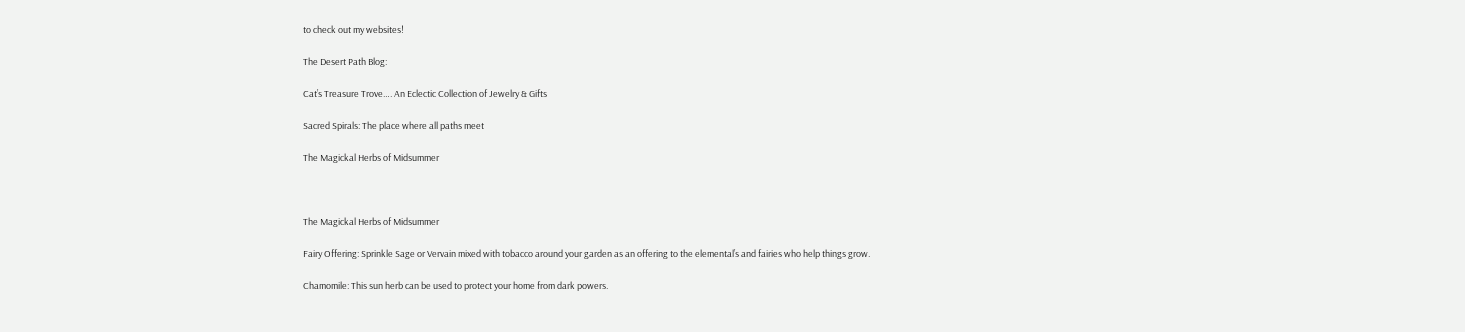to check out my websites!

The Desert Path Blog:

Cat’s Treasure Trove…. An Eclectic Collection of Jewelry & Gifts

Sacred Spirals: The place where all paths meet

The Magickal Herbs of Midsummer



The Magickal Herbs of Midsummer

Fairy Offering: Sprinkle Sage or Vervain mixed with tobacco around your garden as an offering to the elemental’s and fairies who help things grow.

Chamomile: This sun herb can be used to protect your home from dark powers.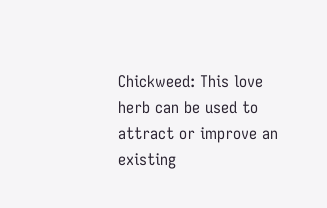Chickweed: This love herb can be used to attract or improve an existing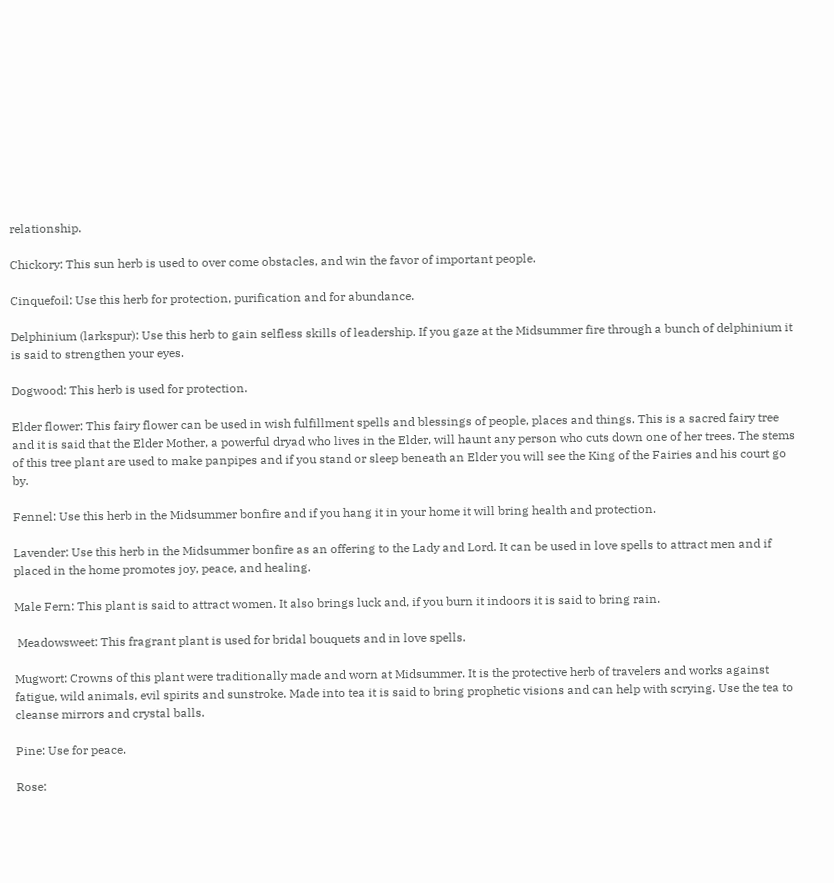relationship.

Chickory: This sun herb is used to over come obstacles, and win the favor of important people.

Cinquefoil: Use this herb for protection, purification and for abundance.

Delphinium (larkspur): Use this herb to gain selfless skills of leadership. If you gaze at the Midsummer fire through a bunch of delphinium it is said to strengthen your eyes.

Dogwood: This herb is used for protection.

Elder flower: This fairy flower can be used in wish fulfillment spells and blessings of people, places and things. This is a sacred fairy tree and it is said that the Elder Mother, a powerful dryad who lives in the Elder, will haunt any person who cuts down one of her trees. The stems of this tree plant are used to make panpipes and if you stand or sleep beneath an Elder you will see the King of the Fairies and his court go by.

Fennel: Use this herb in the Midsummer bonfire and if you hang it in your home it will bring health and protection.

Lavender: Use this herb in the Midsummer bonfire as an offering to the Lady and Lord. It can be used in love spells to attract men and if placed in the home promotes joy, peace, and healing.

Male Fern: This plant is said to attract women. It also brings luck and, if you burn it indoors it is said to bring rain.

 Meadowsweet: This fragrant plant is used for bridal bouquets and in love spells.

Mugwort: Crowns of this plant were traditionally made and worn at Midsummer. It is the protective herb of travelers and works against fatigue, wild animals, evil spirits and sunstroke. Made into tea it is said to bring prophetic visions and can help with scrying. Use the tea to cleanse mirrors and crystal balls.

Pine: Use for peace.

Rose: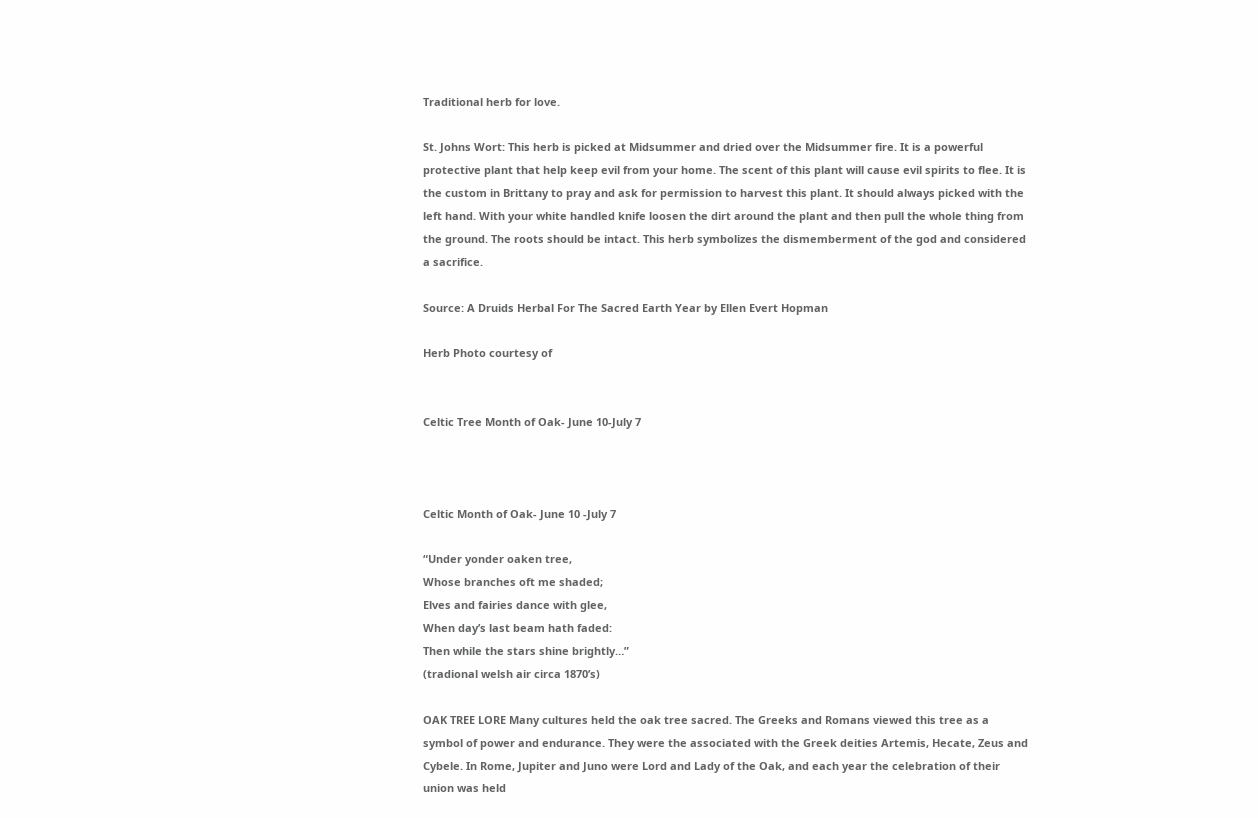Traditional herb for love.

St. Johns Wort: This herb is picked at Midsummer and dried over the Midsummer fire. It is a powerful protective plant that help keep evil from your home. The scent of this plant will cause evil spirits to flee. It is the custom in Brittany to pray and ask for permission to harvest this plant. It should always picked with the left hand. With your white handled knife loosen the dirt around the plant and then pull the whole thing from the ground. The roots should be intact. This herb symbolizes the dismemberment of the god and considered a sacrifice.

Source: A Druids Herbal For The Sacred Earth Year by Ellen Evert Hopman

Herb Photo courtesy of


Celtic Tree Month of Oak- June 10-July 7



Celtic Month of Oak- June 10 -July 7

“Under yonder oaken tree,
Whose branches oft me shaded;
Elves and fairies dance with glee,
When day’s last beam hath faded:
Then while the stars shine brightly…”
(tradional welsh air circa 1870’s)

OAK TREE LORE Many cultures held the oak tree sacred. The Greeks and Romans viewed this tree as a symbol of power and endurance. They were the associated with the Greek deities Artemis, Hecate, Zeus and Cybele. In Rome, Jupiter and Juno were Lord and Lady of the Oak, and each year the celebration of their union was held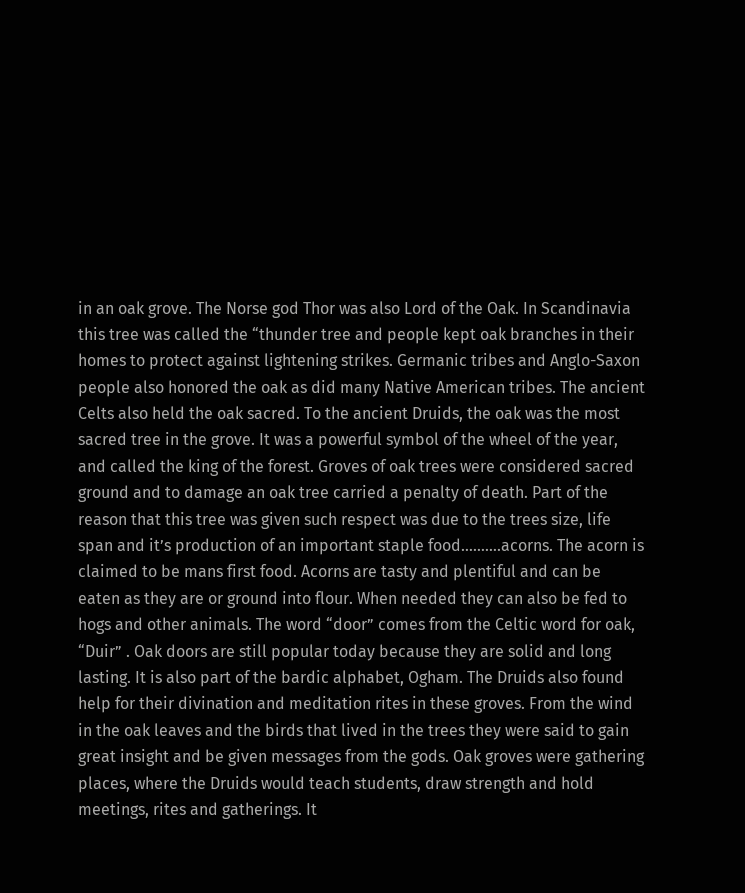in an oak grove. The Norse god Thor was also Lord of the Oak. In Scandinavia this tree was called the “thunder tree and people kept oak branches in their homes to protect against lightening strikes. Germanic tribes and Anglo-Saxon people also honored the oak as did many Native American tribes. The ancient Celts also held the oak sacred. To the ancient Druids, the oak was the most sacred tree in the grove. It was a powerful symbol of the wheel of the year, and called the king of the forest. Groves of oak trees were considered sacred ground and to damage an oak tree carried a penalty of death. Part of the reason that this tree was given such respect was due to the trees size, life span and it’s production of an important staple food……….acorns. The acorn is claimed to be mans first food. Acorns are tasty and plentiful and can be eaten as they are or ground into flour. When needed they can also be fed to hogs and other animals. The word “door” comes from the Celtic word for oak, “Duir” . Oak doors are still popular today because they are solid and long lasting. It is also part of the bardic alphabet, Ogham. The Druids also found help for their divination and meditation rites in these groves. From the wind in the oak leaves and the birds that lived in the trees they were said to gain great insight and be given messages from the gods. Oak groves were gathering places, where the Druids would teach students, draw strength and hold meetings, rites and gatherings. It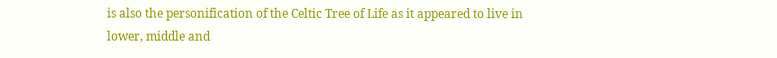is also the personification of the Celtic Tree of Life as it appeared to live in lower, middle and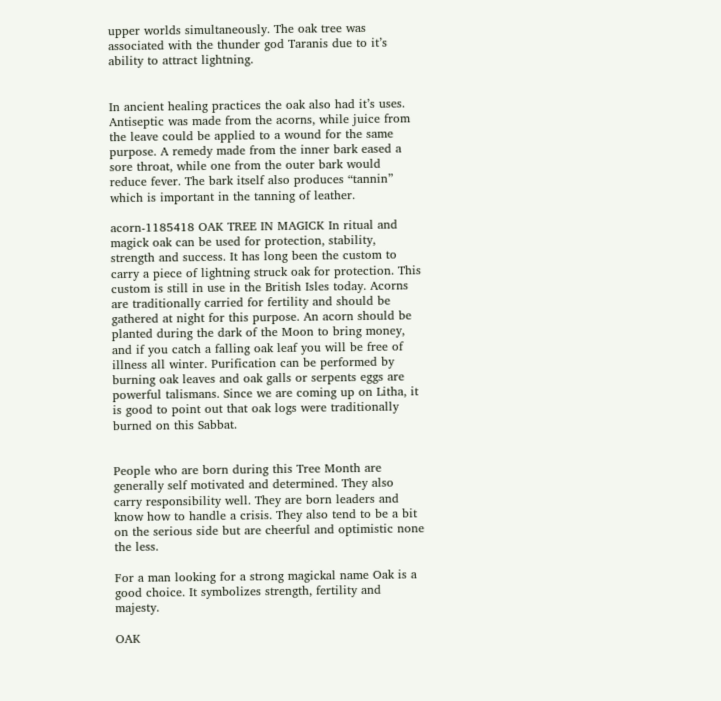upper worlds simultaneously. The oak tree was associated with the thunder god Taranis due to it’s ability to attract lightning.


In ancient healing practices the oak also had it’s uses. Antiseptic was made from the acorns, while juice from the leave could be applied to a wound for the same purpose. A remedy made from the inner bark eased a sore throat, while one from the outer bark would reduce fever. The bark itself also produces “tannin” which is important in the tanning of leather.

acorn-1185418 OAK TREE IN MAGICK In ritual and magick oak can be used for protection, stability, strength and success. It has long been the custom to carry a piece of lightning struck oak for protection. This custom is still in use in the British Isles today. Acorns are traditionally carried for fertility and should be gathered at night for this purpose. An acorn should be planted during the dark of the Moon to bring money, and if you catch a falling oak leaf you will be free of illness all winter. Purification can be performed by burning oak leaves and oak galls or serpents eggs are powerful talismans. Since we are coming up on Litha, it is good to point out that oak logs were traditionally burned on this Sabbat.


People who are born during this Tree Month are generally self motivated and determined. They also carry responsibility well. They are born leaders and know how to handle a crisis. They also tend to be a bit on the serious side but are cheerful and optimistic none the less.

For a man looking for a strong magickal name Oak is a good choice. It symbolizes strength, fertility and majesty.

OAK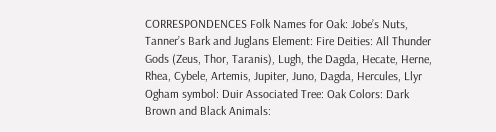CORRESPONDENCES Folk Names for Oak: Jobe’s Nuts, Tanner’s Bark and Juglans Element: Fire Deities: All Thunder Gods (Zeus, Thor, Taranis), Lugh, the Dagda, Hecate, Herne, Rhea, Cybele, Artemis, Jupiter, Juno, Dagda, Hercules, Llyr Ogham symbol: Duir Associated Tree: Oak Colors: Dark Brown and Black Animals: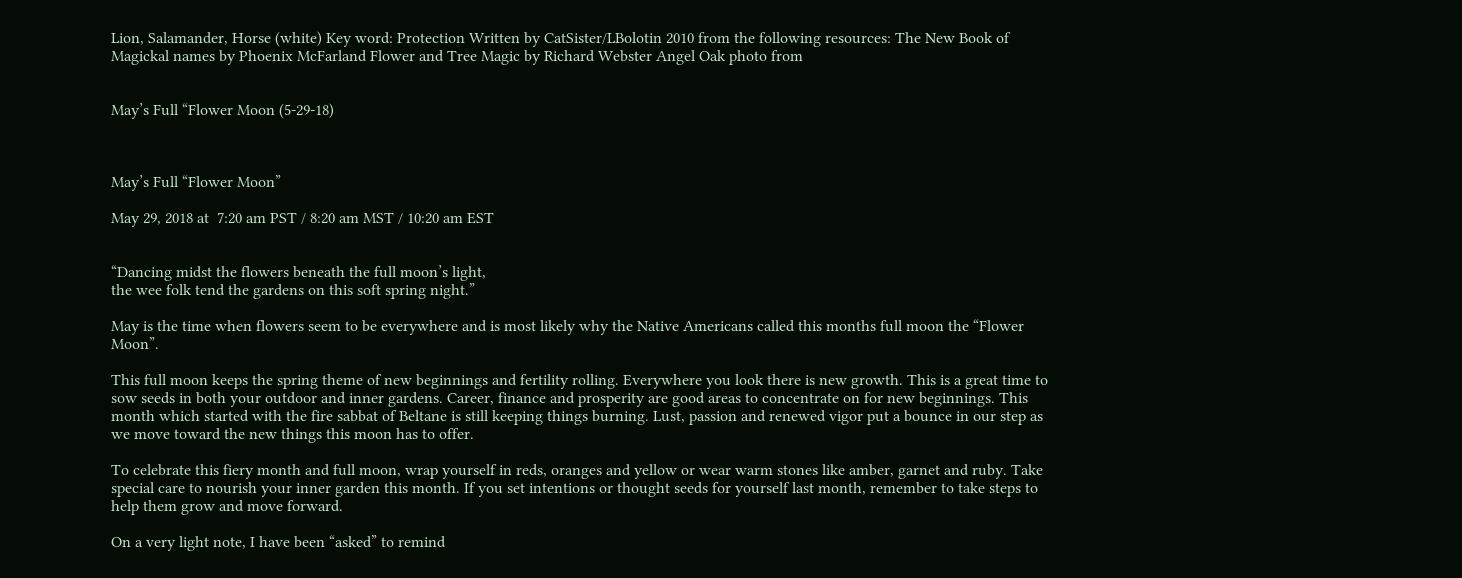Lion, Salamander, Horse (white) Key word: Protection Written by CatSister/LBolotin 2010 from the following resources: The New Book of Magickal names by Phoenix McFarland Flower and Tree Magic by Richard Webster Angel Oak photo from


May’s Full “Flower Moon (5-29-18)



May’s Full “Flower Moon”

May 29, 2018 at  7:20 am PST / 8:20 am MST / 10:20 am EST


“Dancing midst the flowers beneath the full moon’s light,
the wee folk tend the gardens on this soft spring night.”

May is the time when flowers seem to be everywhere and is most likely why the Native Americans called this months full moon the “Flower Moon”.

This full moon keeps the spring theme of new beginnings and fertility rolling. Everywhere you look there is new growth. This is a great time to sow seeds in both your outdoor and inner gardens. Career, finance and prosperity are good areas to concentrate on for new beginnings. This month which started with the fire sabbat of Beltane is still keeping things burning. Lust, passion and renewed vigor put a bounce in our step as we move toward the new things this moon has to offer.

To celebrate this fiery month and full moon, wrap yourself in reds, oranges and yellow or wear warm stones like amber, garnet and ruby. Take special care to nourish your inner garden this month. If you set intentions or thought seeds for yourself last month, remember to take steps to help them grow and move forward.

On a very light note, I have been “asked” to remind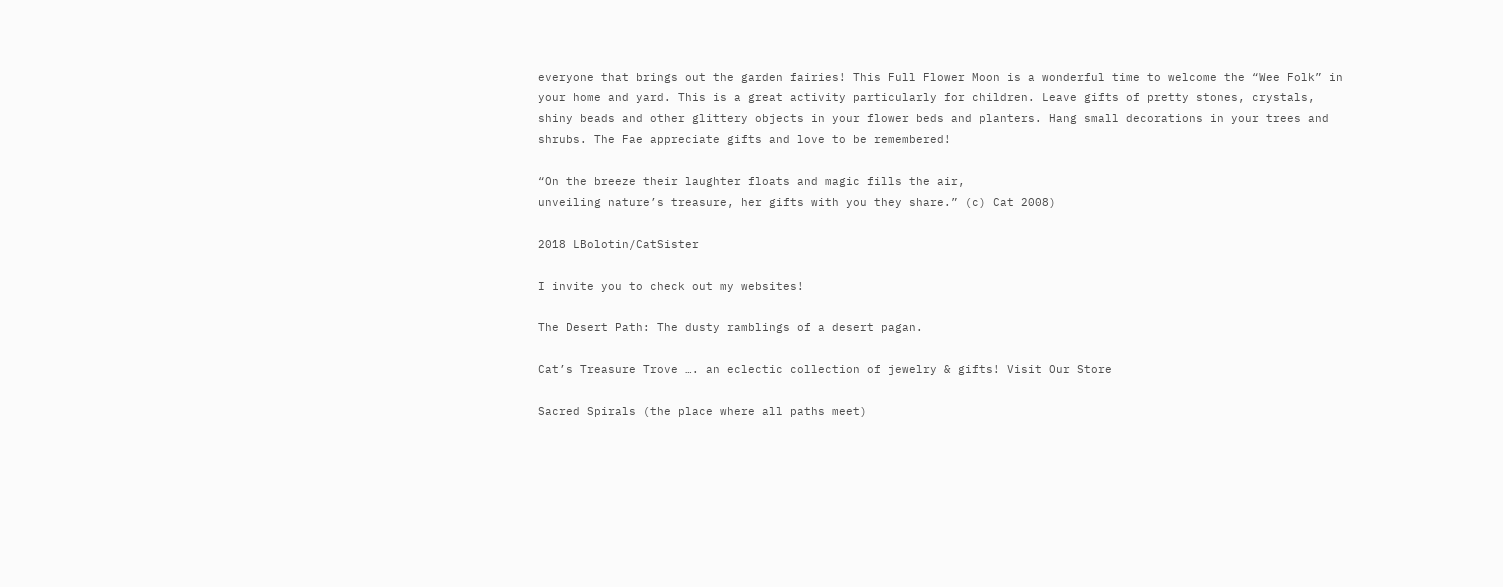everyone that brings out the garden fairies! This Full Flower Moon is a wonderful time to welcome the “Wee Folk” in your home and yard. This is a great activity particularly for children. Leave gifts of pretty stones, crystals, shiny beads and other glittery objects in your flower beds and planters. Hang small decorations in your trees and shrubs. The Fae appreciate gifts and love to be remembered!

“On the breeze their laughter floats and magic fills the air,
unveiling nature’s treasure, her gifts with you they share.” (c) Cat 2008)

2018 LBolotin/CatSister

I invite you to check out my websites!

The Desert Path: The dusty ramblings of a desert pagan.

Cat’s Treasure Trove …. an eclectic collection of jewelry & gifts! Visit Our Store

Sacred Spirals (the place where all paths meet)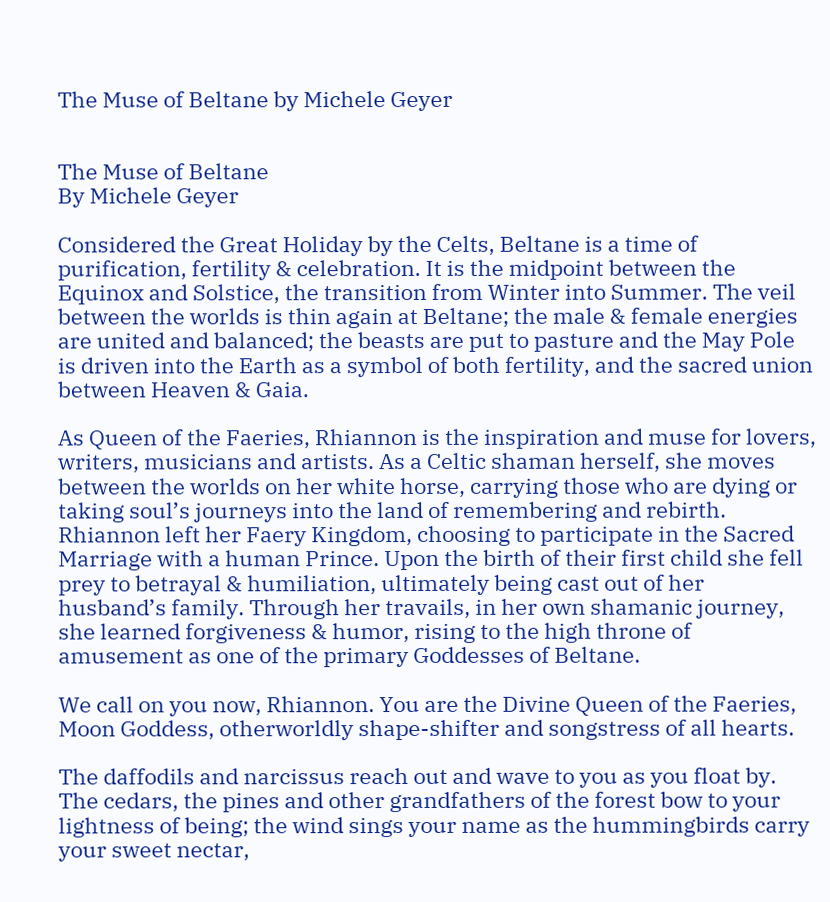The Muse of Beltane by Michele Geyer


The Muse of Beltane
By Michele Geyer

Considered the Great Holiday by the Celts, Beltane is a time of purification, fertility & celebration. It is the midpoint between the Equinox and Solstice, the transition from Winter into Summer. The veil between the worlds is thin again at Beltane; the male & female energies are united and balanced; the beasts are put to pasture and the May Pole is driven into the Earth as a symbol of both fertility, and the sacred union between Heaven & Gaia.

As Queen of the Faeries, Rhiannon is the inspiration and muse for lovers, writers, musicians and artists. As a Celtic shaman herself, she moves between the worlds on her white horse, carrying those who are dying or taking soul’s journeys into the land of remembering and rebirth. Rhiannon left her Faery Kingdom, choosing to participate in the Sacred Marriage with a human Prince. Upon the birth of their first child she fell prey to betrayal & humiliation, ultimately being cast out of her husband’s family. Through her travails, in her own shamanic journey, she learned forgiveness & humor, rising to the high throne of amusement as one of the primary Goddesses of Beltane.

We call on you now, Rhiannon. You are the Divine Queen of the Faeries, Moon Goddess, otherworldly shape-shifter and songstress of all hearts.

The daffodils and narcissus reach out and wave to you as you float by. The cedars, the pines and other grandfathers of the forest bow to your lightness of being; the wind sings your name as the hummingbirds carry your sweet nectar,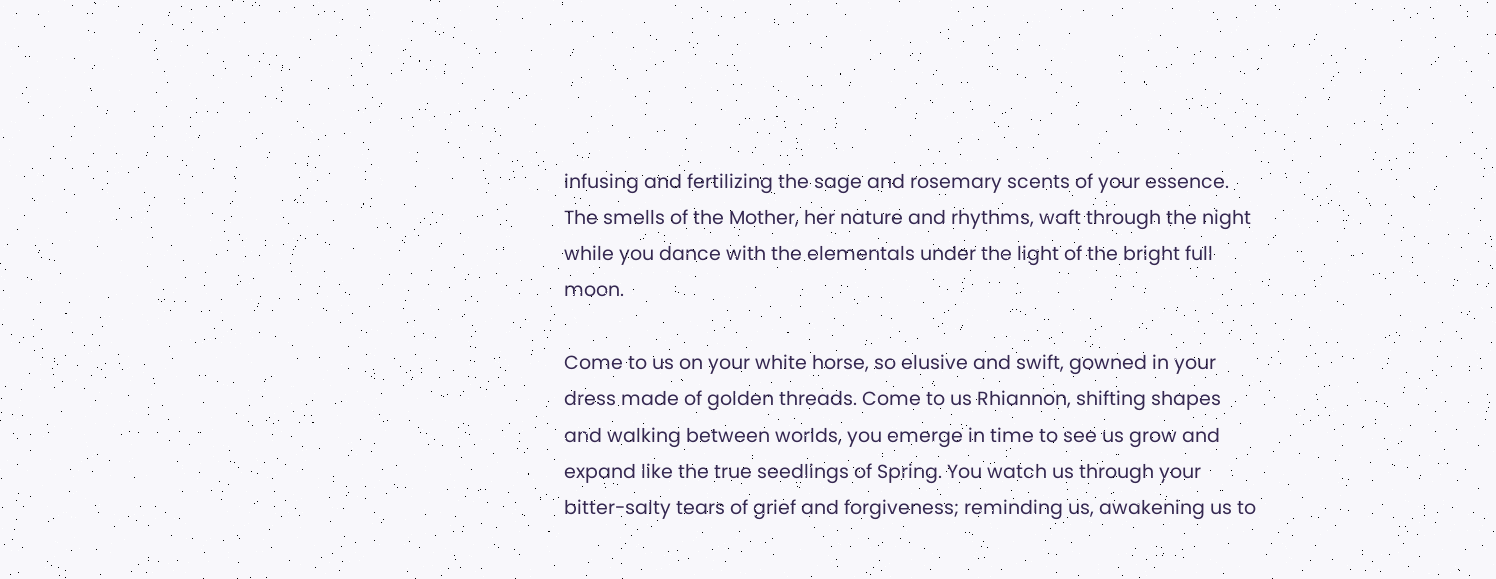infusing and fertilizing the sage and rosemary scents of your essence. The smells of the Mother, her nature and rhythms, waft through the night while you dance with the elementals under the light of the bright full moon.

Come to us on your white horse, so elusive and swift, gowned in your dress made of golden threads. Come to us Rhiannon, shifting shapes and walking between worlds, you emerge in time to see us grow and expand like the true seedlings of Spring. You watch us through your bitter-salty tears of grief and forgiveness; reminding us, awakening us to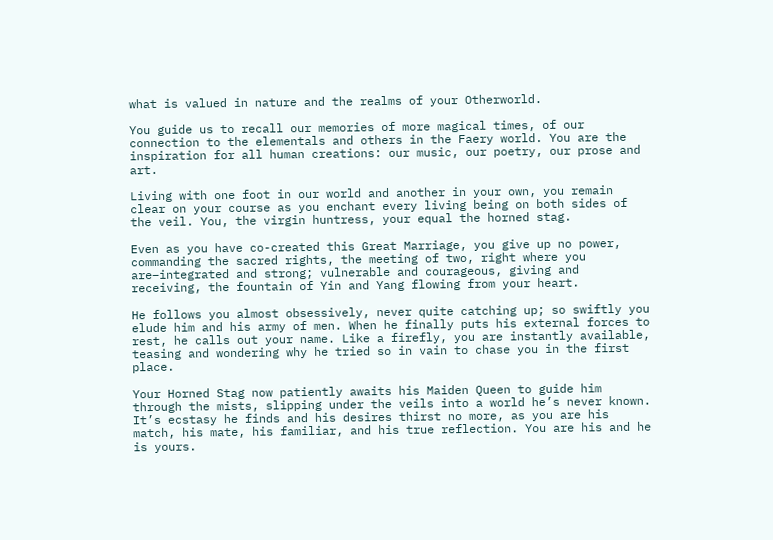what is valued in nature and the realms of your Otherworld.

You guide us to recall our memories of more magical times, of our connection to the elementals and others in the Faery world. You are the inspiration for all human creations: our music, our poetry, our prose and art.

Living with one foot in our world and another in your own, you remain clear on your course as you enchant every living being on both sides of the veil. You, the virgin huntress, your equal the horned stag.

Even as you have co-created this Great Marriage, you give up no power, commanding the sacred rights, the meeting of two, right where you are–integrated and strong; vulnerable and courageous, giving and receiving, the fountain of Yin and Yang flowing from your heart.

He follows you almost obsessively, never quite catching up; so swiftly you elude him and his army of men. When he finally puts his external forces to rest, he calls out your name. Like a firefly, you are instantly available, teasing and wondering why he tried so in vain to chase you in the first place.

Your Horned Stag now patiently awaits his Maiden Queen to guide him through the mists, slipping under the veils into a world he’s never known. It’s ecstasy he finds and his desires thirst no more, as you are his match, his mate, his familiar, and his true reflection. You are his and he is yours.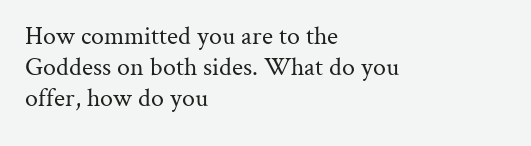How committed you are to the Goddess on both sides. What do you offer, how do you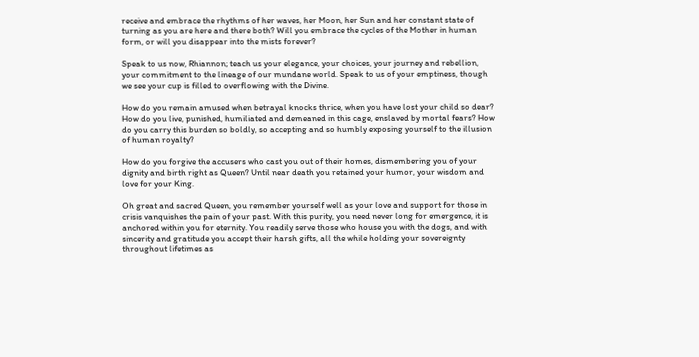receive and embrace the rhythms of her waves, her Moon, her Sun and her constant state of turning as you are here and there both? Will you embrace the cycles of the Mother in human form, or will you disappear into the mists forever?

Speak to us now, Rhiannon; teach us your elegance, your choices, your journey and rebellion, your commitment to the lineage of our mundane world. Speak to us of your emptiness, though we see your cup is filled to overflowing with the Divine.

How do you remain amused when betrayal knocks thrice, when you have lost your child so dear? How do you live, punished, humiliated and demeaned in this cage, enslaved by mortal fears? How do you carry this burden so boldly, so accepting and so humbly exposing yourself to the illusion of human royalty?

How do you forgive the accusers who cast you out of their homes, dismembering you of your dignity and birth right as Queen? Until near death you retained your humor, your wisdom and love for your King.

Oh great and sacred Queen, you remember yourself well as your love and support for those in crisis vanquishes the pain of your past. With this purity, you need never long for emergence, it is anchored within you for eternity. You readily serve those who house you with the dogs, and with sincerity and gratitude you accept their harsh gifts, all the while holding your sovereignty throughout lifetimes as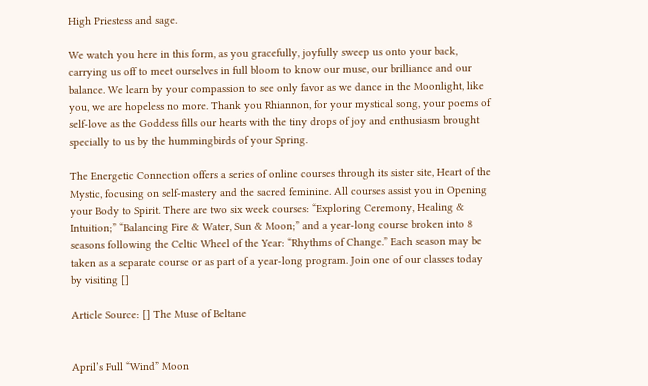High Priestess and sage.

We watch you here in this form, as you gracefully, joyfully sweep us onto your back, carrying us off to meet ourselves in full bloom to know our muse, our brilliance and our balance. We learn by your compassion to see only favor as we dance in the Moonlight, like you, we are hopeless no more. Thank you Rhiannon, for your mystical song, your poems of self-love as the Goddess fills our hearts with the tiny drops of joy and enthusiasm brought specially to us by the hummingbirds of your Spring.

The Energetic Connection offers a series of online courses through its sister site, Heart of the Mystic, focusing on self-mastery and the sacred feminine. All courses assist you in Opening your Body to Spirit. There are two six week courses: “Exploring Ceremony, Healing & Intuition;” “Balancing Fire & Water, Sun & Moon;” and a year-long course broken into 8 seasons following the Celtic Wheel of the Year: “Rhythms of Change.” Each season may be taken as a separate course or as part of a year-long program. Join one of our classes today by visiting []

Article Source: [] The Muse of Beltane


April’s Full “Wind” Moon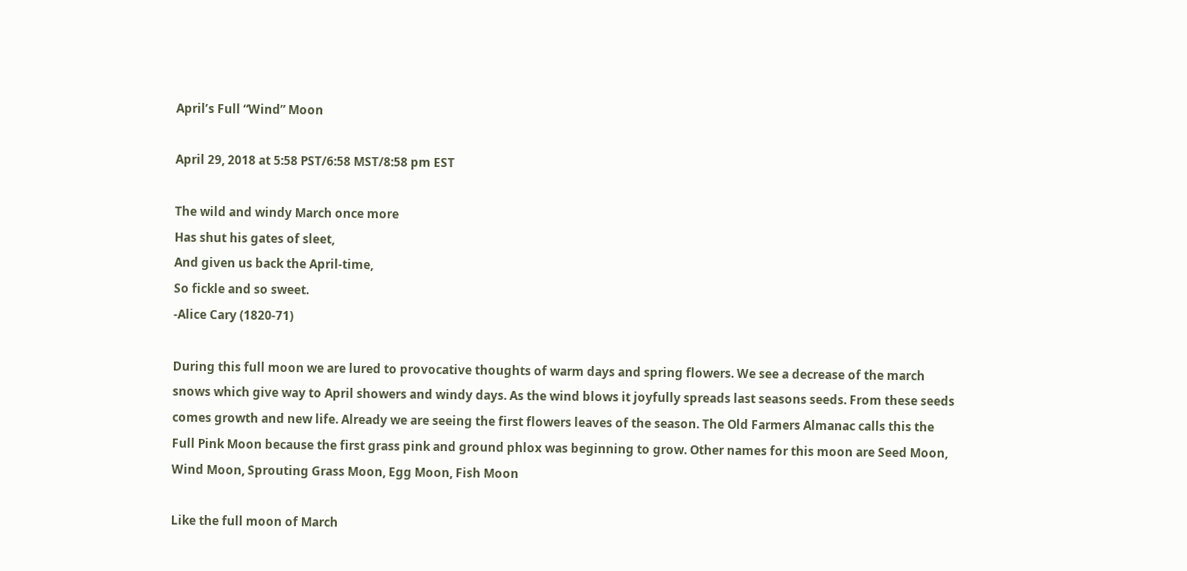April’s Full “Wind” Moon

April 29, 2018 at 5:58 PST/6:58 MST/8:58 pm EST

The wild and windy March once more
Has shut his gates of sleet,
And given us back the April-time,
So fickle and so sweet.
-Alice Cary (1820-71)

During this full moon we are lured to provocative thoughts of warm days and spring flowers. We see a decrease of the march snows which give way to April showers and windy days. As the wind blows it joyfully spreads last seasons seeds. From these seeds comes growth and new life. Already we are seeing the first flowers leaves of the season. The Old Farmers Almanac calls this the Full Pink Moon because the first grass pink and ground phlox was beginning to grow. Other names for this moon are Seed Moon, Wind Moon, Sprouting Grass Moon, Egg Moon, Fish Moon

Like the full moon of March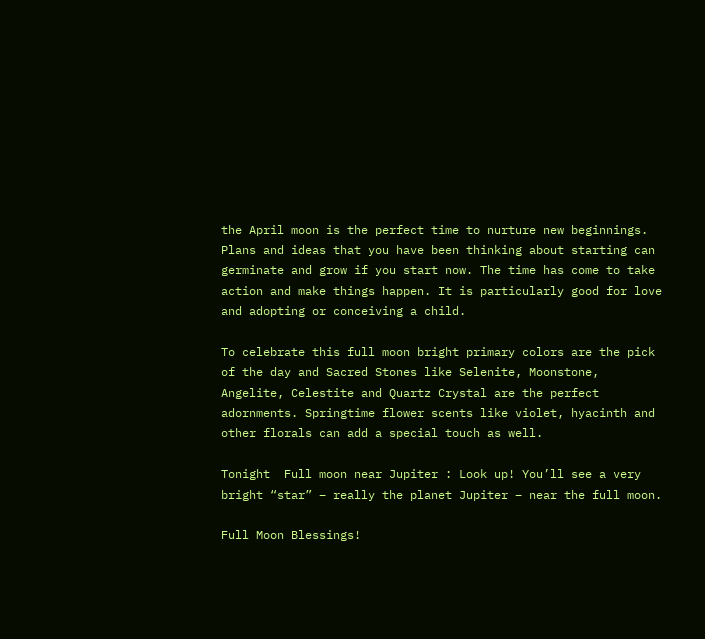the April moon is the perfect time to nurture new beginnings. Plans and ideas that you have been thinking about starting can germinate and grow if you start now. The time has come to take action and make things happen. It is particularly good for love and adopting or conceiving a child.

To celebrate this full moon bright primary colors are the pick of the day and Sacred Stones like Selenite, Moonstone, Angelite, Celestite and Quartz Crystal are the perfect adornments. Springtime flower scents like violet, hyacinth and other florals can add a special touch as well.

Tonight  Full moon near Jupiter : Look up! You’ll see a very bright “star” – really the planet Jupiter – near the full moon.

Full Moon Blessings!